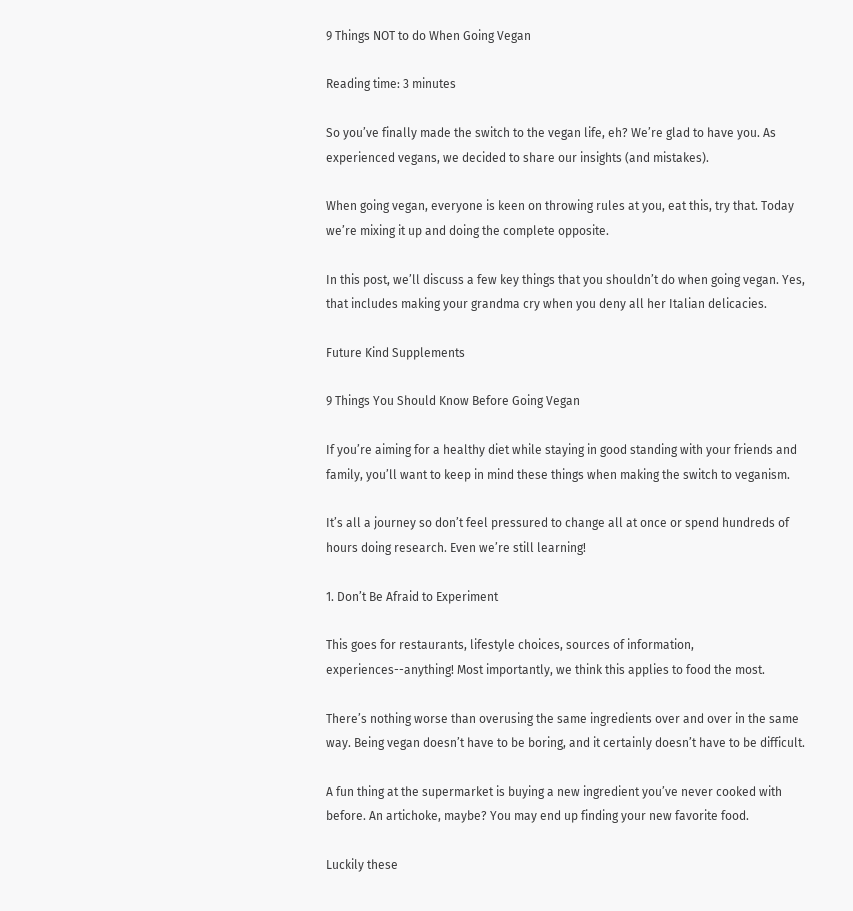9 Things NOT to do When Going Vegan

Reading time: 3 minutes

So you’ve finally made the switch to the vegan life, eh? We’re glad to have you. As experienced vegans, we decided to share our insights (and mistakes).

When going vegan, everyone is keen on throwing rules at you, eat this, try that. Today we’re mixing it up and doing the complete opposite.

In this post, we’ll discuss a few key things that you shouldn’t do when going vegan. Yes, that includes making your grandma cry when you deny all her Italian delicacies.

Future Kind Supplements

9 Things You Should Know Before Going Vegan

If you’re aiming for a healthy diet while staying in good standing with your friends and family, you’ll want to keep in mind these things when making the switch to veganism.

It’s all a journey so don’t feel pressured to change all at once or spend hundreds of hours doing research. Even we’re still learning!

1. Don’t Be Afraid to Experiment

This goes for restaurants, lifestyle choices, sources of information, experiences--anything! Most importantly, we think this applies to food the most.

There’s nothing worse than overusing the same ingredients over and over in the same way. Being vegan doesn’t have to be boring, and it certainly doesn’t have to be difficult.

A fun thing at the supermarket is buying a new ingredient you’ve never cooked with before. An artichoke, maybe? You may end up finding your new favorite food.

Luckily these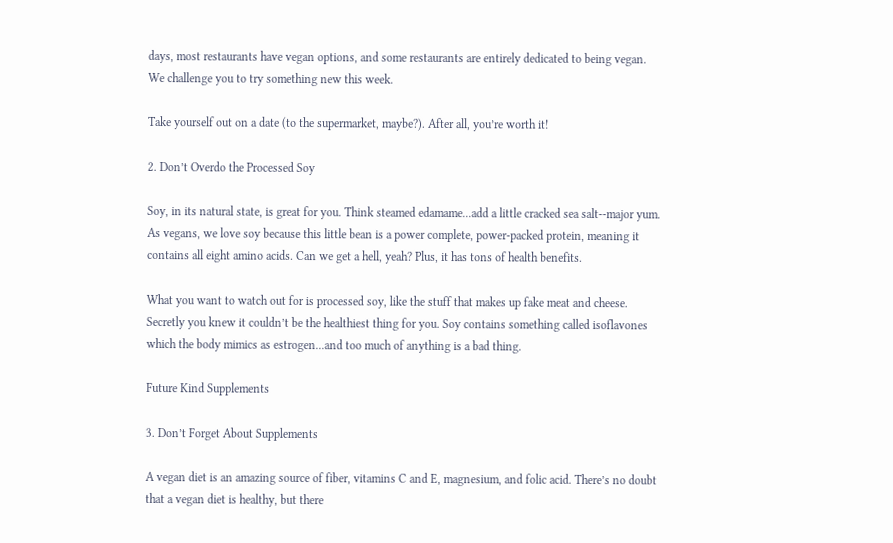days, most restaurants have vegan options, and some restaurants are entirely dedicated to being vegan. We challenge you to try something new this week.

Take yourself out on a date (to the supermarket, maybe?). After all, you’re worth it!

2. Don’t Overdo the Processed Soy

Soy, in its natural state, is great for you. Think steamed edamame...add a little cracked sea salt--major yum. As vegans, we love soy because this little bean is a power complete, power-packed protein, meaning it contains all eight amino acids. Can we get a hell, yeah? Plus, it has tons of health benefits.

What you want to watch out for is processed soy, like the stuff that makes up fake meat and cheese. Secretly you knew it couldn’t be the healthiest thing for you. Soy contains something called isoflavones which the body mimics as estrogen...and too much of anything is a bad thing.

Future Kind Supplements

3. Don’t Forget About Supplements

A vegan diet is an amazing source of fiber, vitamins C and E, magnesium, and folic acid. There’s no doubt that a vegan diet is healthy, but there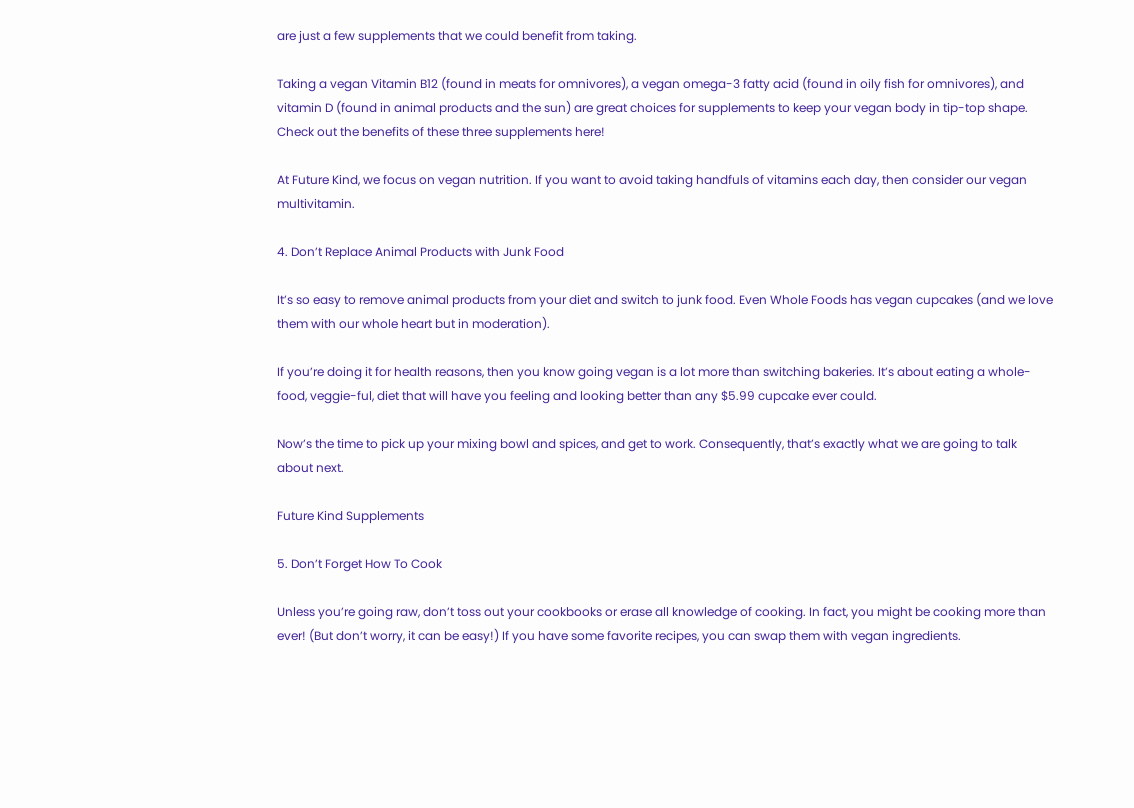are just a few supplements that we could benefit from taking.

Taking a vegan Vitamin B12 (found in meats for omnivores), a vegan omega-3 fatty acid (found in oily fish for omnivores), and vitamin D (found in animal products and the sun) are great choices for supplements to keep your vegan body in tip-top shape. Check out the benefits of these three supplements here!

At Future Kind, we focus on vegan nutrition. If you want to avoid taking handfuls of vitamins each day, then consider our vegan multivitamin.

4. Don’t Replace Animal Products with Junk Food

It’s so easy to remove animal products from your diet and switch to junk food. Even Whole Foods has vegan cupcakes (and we love them with our whole heart but in moderation).

If you’re doing it for health reasons, then you know going vegan is a lot more than switching bakeries. It’s about eating a whole-food, veggie-ful, diet that will have you feeling and looking better than any $5.99 cupcake ever could.

Now’s the time to pick up your mixing bowl and spices, and get to work. Consequently, that’s exactly what we are going to talk about next.

Future Kind Supplements

5. Don’t Forget How To Cook

Unless you’re going raw, don’t toss out your cookbooks or erase all knowledge of cooking. In fact, you might be cooking more than ever! (But don’t worry, it can be easy!) If you have some favorite recipes, you can swap them with vegan ingredients.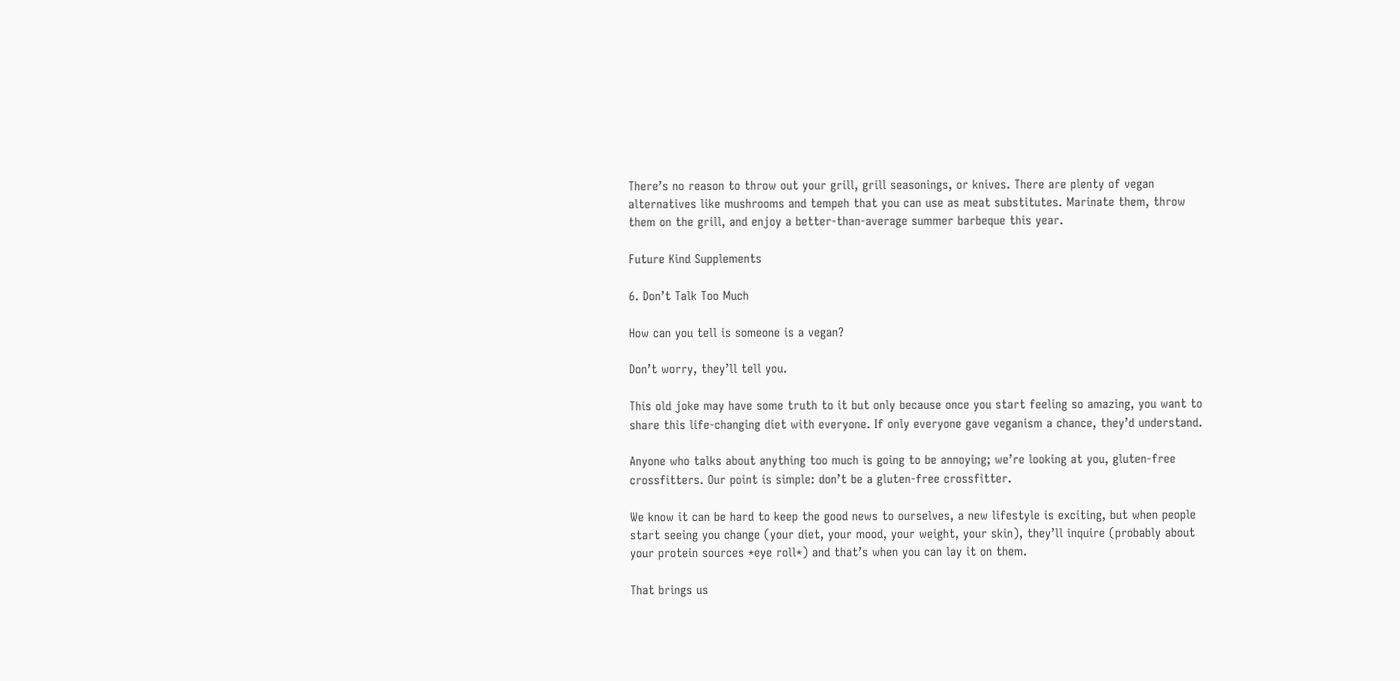There’s no reason to throw out your grill, grill seasonings, or knives. There are plenty of vegan alternatives like mushrooms and tempeh that you can use as meat substitutes. Marinate them, throw them on the grill, and enjoy a better-than-average summer barbeque this year.

Future Kind Supplements

6. Don’t Talk Too Much

How can you tell is someone is a vegan?

Don’t worry, they’ll tell you.

This old joke may have some truth to it but only because once you start feeling so amazing, you want to share this life-changing diet with everyone. If only everyone gave veganism a chance, they’d understand.

Anyone who talks about anything too much is going to be annoying; we’re looking at you, gluten-free crossfitters. Our point is simple: don’t be a gluten-free crossfitter.

We know it can be hard to keep the good news to ourselves, a new lifestyle is exciting, but when people start seeing you change (your diet, your mood, your weight, your skin), they’ll inquire (probably about your protein sources *eye roll*) and that’s when you can lay it on them.

That brings us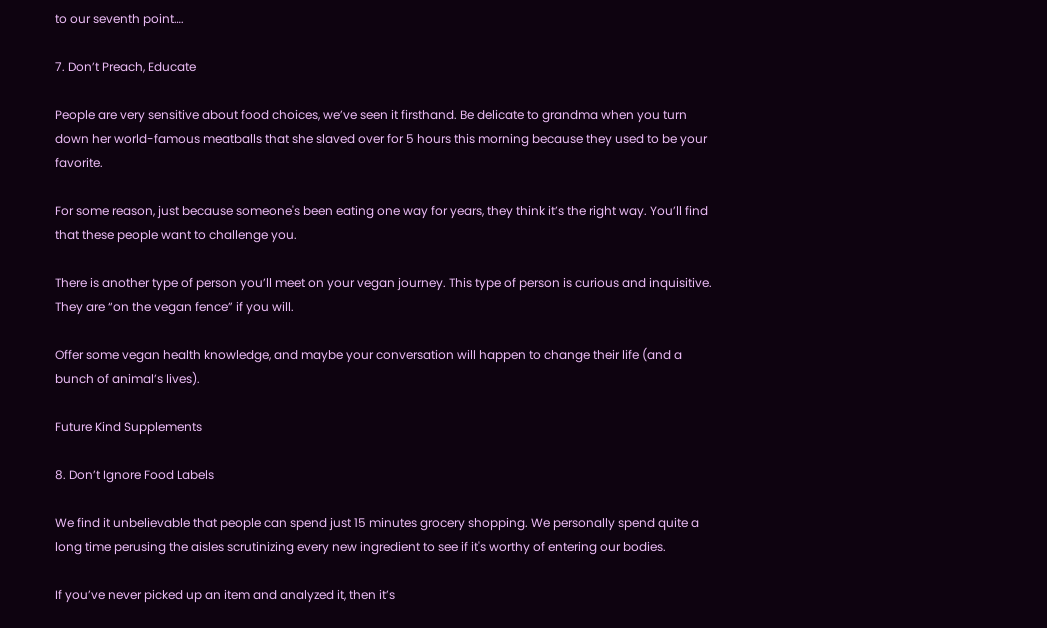to our seventh point….

7. Don’t Preach, Educate

People are very sensitive about food choices, we’ve seen it firsthand. Be delicate to grandma when you turn down her world-famous meatballs that she slaved over for 5 hours this morning because they used to be your favorite.

For some reason, just because someone's been eating one way for years, they think it’s the right way. You’ll find that these people want to challenge you.

There is another type of person you’ll meet on your vegan journey. This type of person is curious and inquisitive. They are “on the vegan fence” if you will.

Offer some vegan health knowledge, and maybe your conversation will happen to change their life (and a bunch of animal’s lives).

Future Kind Supplements

8. Don’t Ignore Food Labels

We find it unbelievable that people can spend just 15 minutes grocery shopping. We personally spend quite a long time perusing the aisles scrutinizing every new ingredient to see if it's worthy of entering our bodies.

If you’ve never picked up an item and analyzed it, then it’s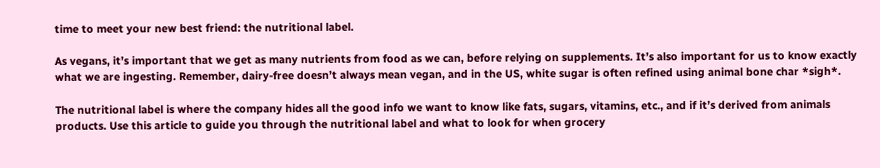time to meet your new best friend: the nutritional label.

As vegans, it’s important that we get as many nutrients from food as we can, before relying on supplements. It’s also important for us to know exactly what we are ingesting. Remember, dairy-free doesn’t always mean vegan, and in the US, white sugar is often refined using animal bone char *sigh*.

The nutritional label is where the company hides all the good info we want to know like fats, sugars, vitamins, etc., and if it’s derived from animals products. Use this article to guide you through the nutritional label and what to look for when grocery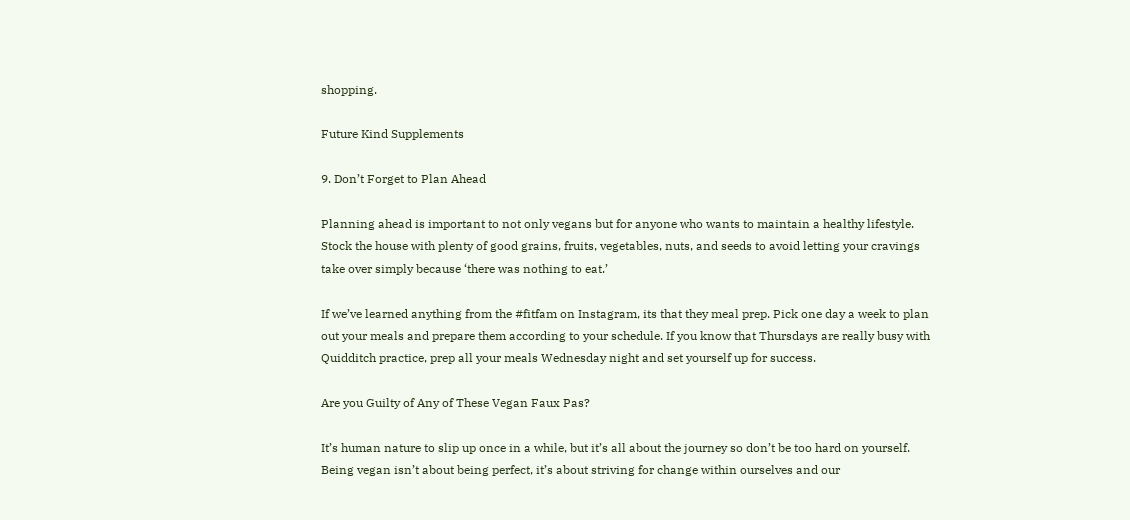shopping.

Future Kind Supplements

9. Don’t Forget to Plan Ahead

Planning ahead is important to not only vegans but for anyone who wants to maintain a healthy lifestyle. Stock the house with plenty of good grains, fruits, vegetables, nuts, and seeds to avoid letting your cravings take over simply because ‘there was nothing to eat.’

If we’ve learned anything from the #fitfam on Instagram, its that they meal prep. Pick one day a week to plan out your meals and prepare them according to your schedule. If you know that Thursdays are really busy with Quidditch practice, prep all your meals Wednesday night and set yourself up for success.

Are you Guilty of Any of These Vegan Faux Pas?

It’s human nature to slip up once in a while, but it’s all about the journey so don’t be too hard on yourself. Being vegan isn’t about being perfect, it’s about striving for change within ourselves and our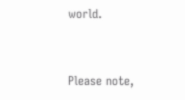world.


Please note,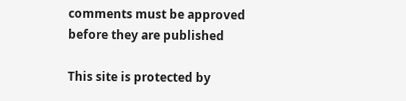comments must be approved before they are published

This site is protected by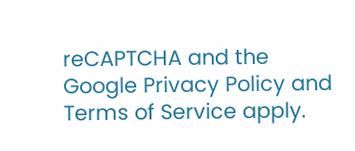reCAPTCHA and the Google Privacy Policy and Terms of Service apply.